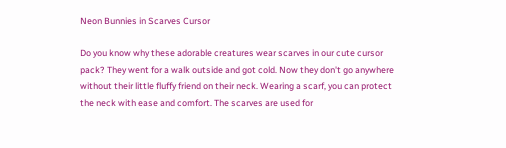Neon Bunnies in Scarves Cursor

Do you know why these adorable creatures wear scarves in our cute cursor pack? They went for a walk outside and got cold. Now they don't go anywhere without their little fluffy friend on their neck. Wearing a scarf, you can protect the neck with ease and comfort. The scarves are used for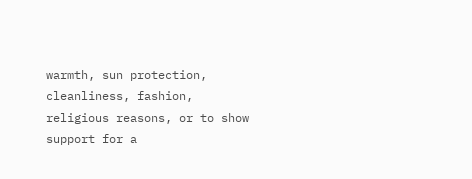warmth, sun protection, cleanliness, fashion, religious reasons, or to show support for a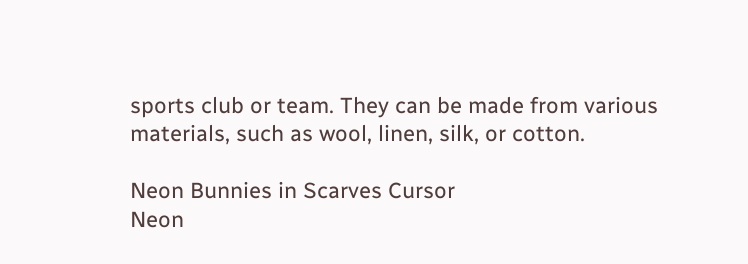sports club or team. They can be made from various materials, such as wool, linen, silk, or cotton.

Neon Bunnies in Scarves Cursor
Neon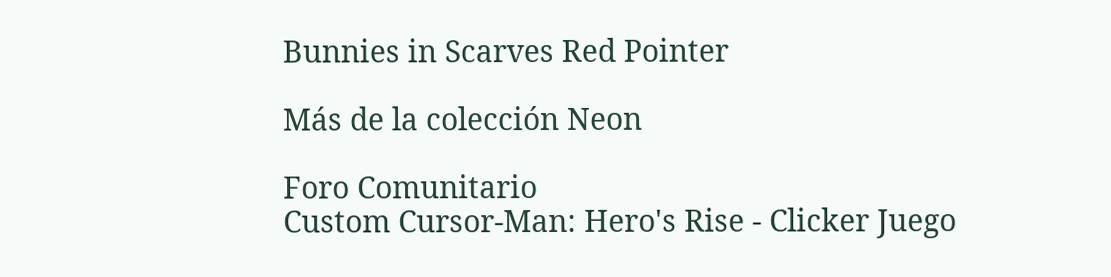Bunnies in Scarves Red Pointer

Más de la colección Neon

Foro Comunitario
Custom Cursor-Man: Hero's Rise - Clicker Juego